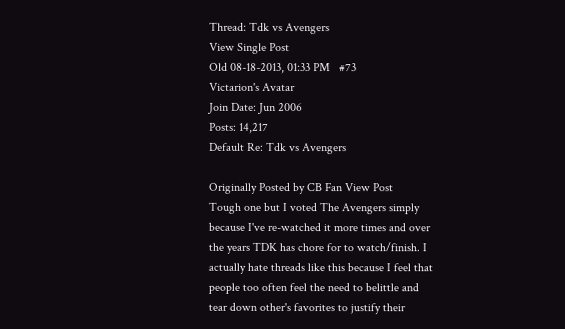Thread: Tdk vs Avengers
View Single Post
Old 08-18-2013, 01:33 PM   #73
Victarion's Avatar
Join Date: Jun 2006
Posts: 14,217
Default Re: Tdk vs Avengers

Originally Posted by CB Fan View Post
Tough one but I voted The Avengers simply because I've re-watched it more times and over the years TDK has chore for to watch/finish. I actually hate threads like this because I feel that people too often feel the need to belittle and tear down other's favorites to justify their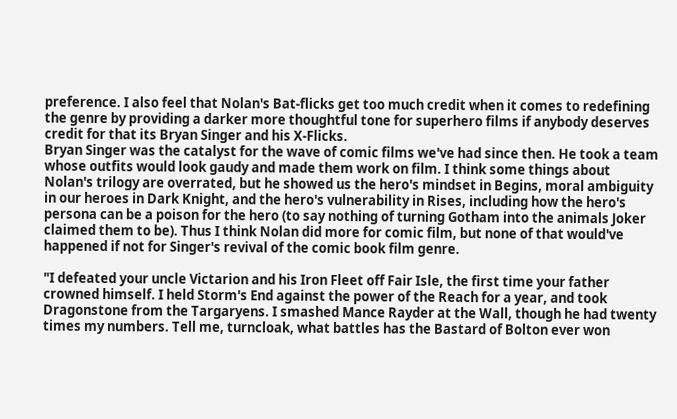preference. I also feel that Nolan's Bat-flicks get too much credit when it comes to redefining the genre by providing a darker more thoughtful tone for superhero films if anybody deserves credit for that its Bryan Singer and his X-Flicks.
Bryan Singer was the catalyst for the wave of comic films we've had since then. He took a team whose outfits would look gaudy and made them work on film. I think some things about Nolan's trilogy are overrated, but he showed us the hero's mindset in Begins, moral ambiguity in our heroes in Dark Knight, and the hero's vulnerability in Rises, including how the hero's persona can be a poison for the hero (to say nothing of turning Gotham into the animals Joker claimed them to be). Thus I think Nolan did more for comic film, but none of that would've happened if not for Singer's revival of the comic book film genre.

"I defeated your uncle Victarion and his Iron Fleet off Fair Isle, the first time your father crowned himself. I held Storm's End against the power of the Reach for a year, and took Dragonstone from the Targaryens. I smashed Mance Rayder at the Wall, though he had twenty times my numbers. Tell me, turncloak, what battles has the Bastard of Bolton ever won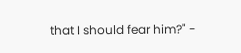that I should fear him?" -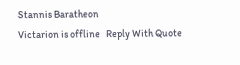Stannis Baratheon
Victarion is offline   Reply With Quote